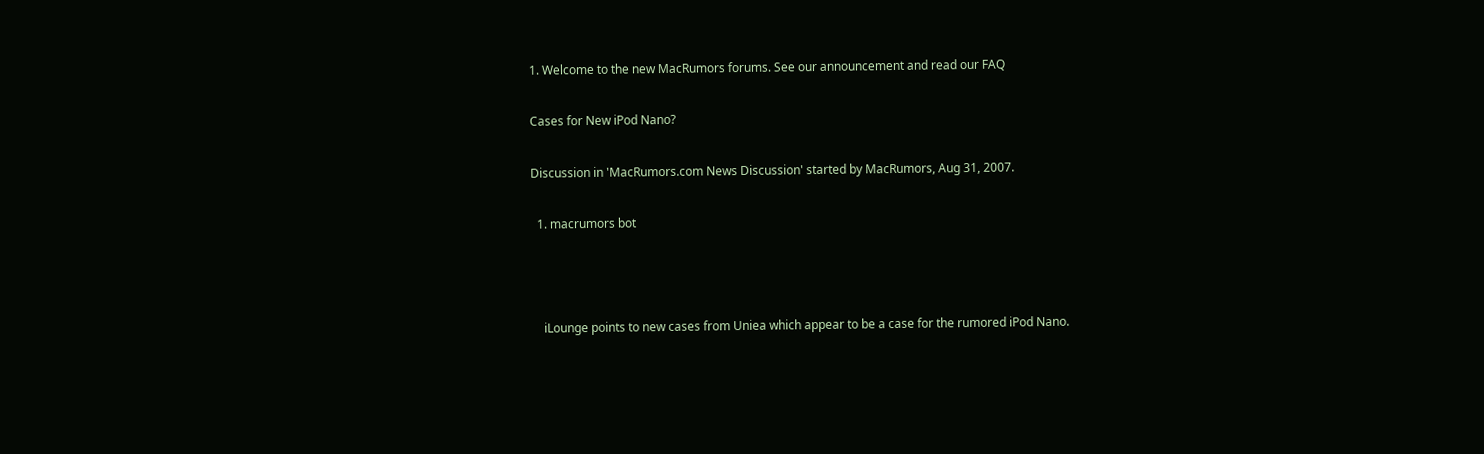1. Welcome to the new MacRumors forums. See our announcement and read our FAQ

Cases for New iPod Nano?

Discussion in 'MacRumors.com News Discussion' started by MacRumors, Aug 31, 2007.

  1. macrumors bot



    iLounge points to new cases from Uniea which appear to be a case for the rumored iPod Nano.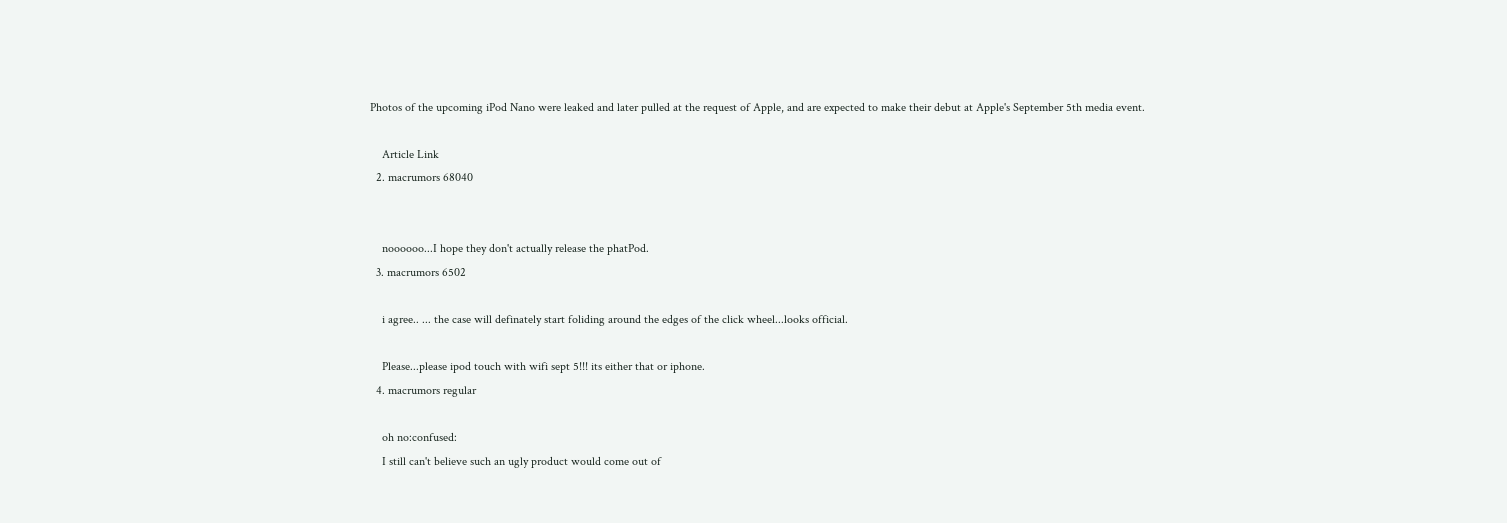Photos of the upcoming iPod Nano were leaked and later pulled at the request of Apple, and are expected to make their debut at Apple's September 5th media event.

    Article Link
  2. macrumors 68040


    noooooo...I hope they don't actually release the phatPod.
  3. macrumors 6502

    i agree.. ... the case will definately start foliding around the edges of the click wheel...looks official.

    Please...please ipod touch with wifi sept 5!!! its either that or iphone.
  4. macrumors regular

    oh no:confused:
    I still can't believe such an ugly product would come out of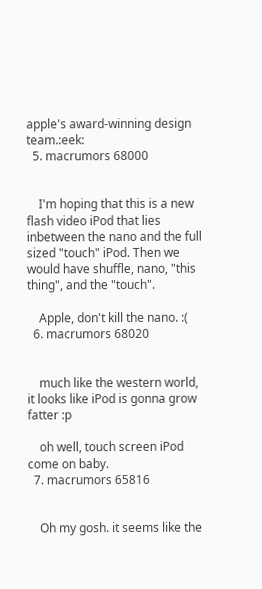apple's award-winning design team.:eek:
  5. macrumors 68000


    I'm hoping that this is a new flash video iPod that lies inbetween the nano and the full sized "touch" iPod. Then we would have shuffle, nano, "this thing", and the "touch".

    Apple, don't kill the nano. :(
  6. macrumors 68020


    much like the western world, it looks like iPod is gonna grow fatter :p

    oh well, touch screen iPod come on baby.
  7. macrumors 65816


    Oh my gosh. it seems like the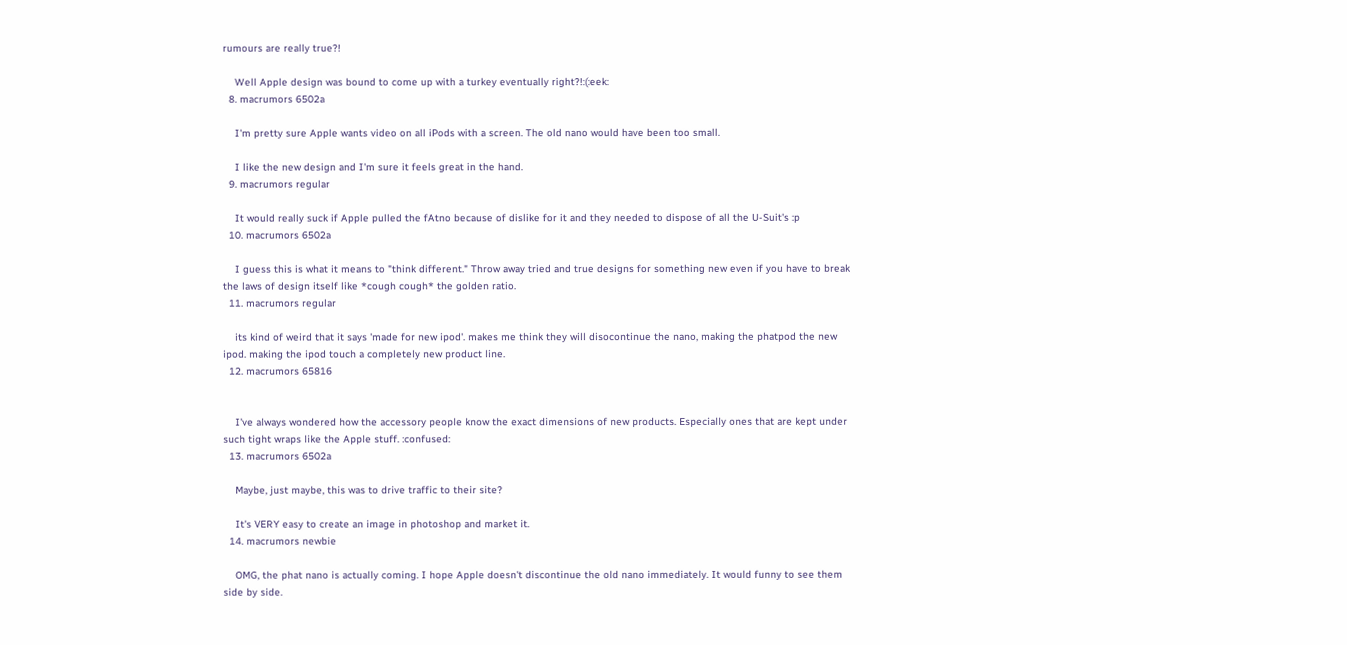rumours are really true?!

    Well Apple design was bound to come up with a turkey eventually right?!:(:eek:
  8. macrumors 6502a

    I'm pretty sure Apple wants video on all iPods with a screen. The old nano would have been too small.

    I like the new design and I'm sure it feels great in the hand.
  9. macrumors regular

    It would really suck if Apple pulled the fAtno because of dislike for it and they needed to dispose of all the U-Suit's :p
  10. macrumors 6502a

    I guess this is what it means to "think different." Throw away tried and true designs for something new even if you have to break the laws of design itself like *cough cough* the golden ratio.
  11. macrumors regular

    its kind of weird that it says 'made for new ipod'. makes me think they will disocontinue the nano, making the phatpod the new ipod. making the ipod touch a completely new product line.
  12. macrumors 65816


    I've always wondered how the accessory people know the exact dimensions of new products. Especially ones that are kept under such tight wraps like the Apple stuff. :confused:
  13. macrumors 6502a

    Maybe, just maybe, this was to drive traffic to their site?

    It's VERY easy to create an image in photoshop and market it.
  14. macrumors newbie

    OMG, the phat nano is actually coming. I hope Apple doesn't discontinue the old nano immediately. It would funny to see them side by side.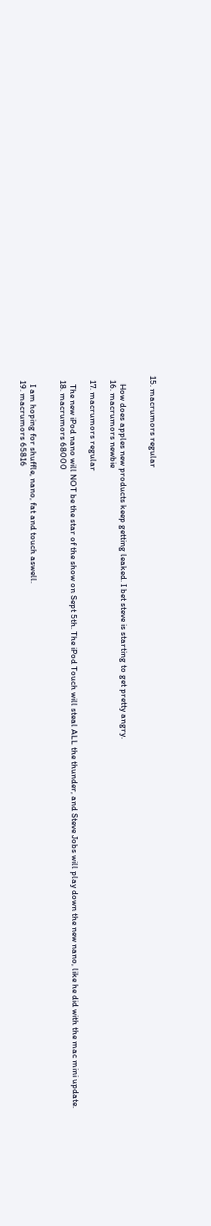15. macrumors regular


    How does apples new products keep getting leaked. I bet steve is starting to get pretty angry.
  16. macrumors newbie

  17. macrumors regular

    The new iPod nano will NOT be the star of the show on Sept 5th. The iPod Touch will steal ALL the thunder, and Steve Jobs will play down the new nano, like he did with the mac mini update.
  18. macrumors 68000


    I am hoping for shuffle, nano, fat and touch aswell.
  19. macrumors 65816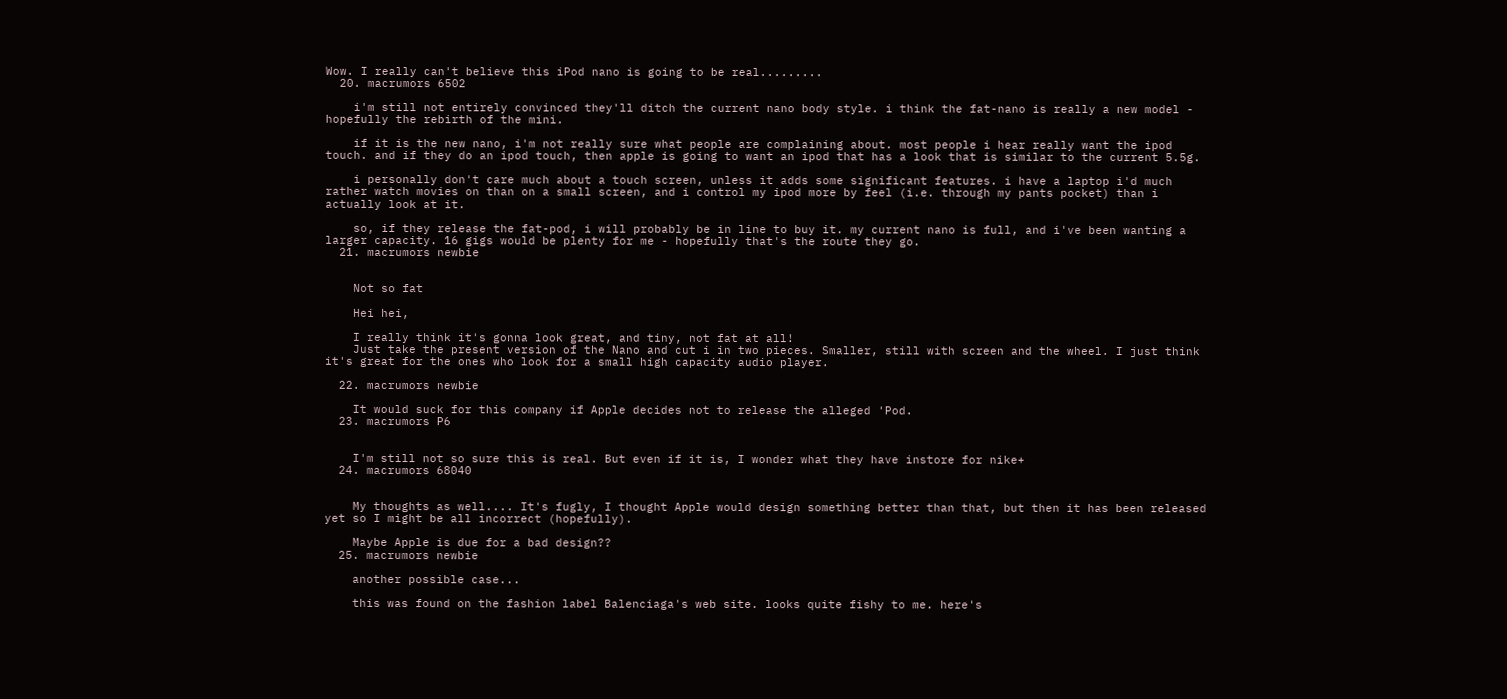Wow. I really can't believe this iPod nano is going to be real.........
  20. macrumors 6502

    i'm still not entirely convinced they'll ditch the current nano body style. i think the fat-nano is really a new model - hopefully the rebirth of the mini.

    if it is the new nano, i'm not really sure what people are complaining about. most people i hear really want the ipod touch. and if they do an ipod touch, then apple is going to want an ipod that has a look that is similar to the current 5.5g.

    i personally don't care much about a touch screen, unless it adds some significant features. i have a laptop i'd much rather watch movies on than on a small screen, and i control my ipod more by feel (i.e. through my pants pocket) than i actually look at it.

    so, if they release the fat-pod, i will probably be in line to buy it. my current nano is full, and i've been wanting a larger capacity. 16 gigs would be plenty for me - hopefully that's the route they go.
  21. macrumors newbie


    Not so fat

    Hei hei,

    I really think it's gonna look great, and tiny, not fat at all!
    Just take the present version of the Nano and cut i in two pieces. Smaller, still with screen and the wheel. I just think it's great for the ones who look for a small high capacity audio player.

  22. macrumors newbie

    It would suck for this company if Apple decides not to release the alleged 'Pod.
  23. macrumors P6


    I'm still not so sure this is real. But even if it is, I wonder what they have instore for nike+
  24. macrumors 68040


    My thoughts as well.... It's fugly, I thought Apple would design something better than that, but then it has been released yet so I might be all incorrect (hopefully).

    Maybe Apple is due for a bad design??
  25. macrumors newbie

    another possible case...

    this was found on the fashion label Balenciaga's web site. looks quite fishy to me. here's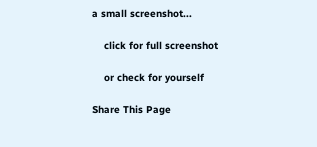a small screenshot...

    click for full screenshot

    or check for yourself

Share This Page